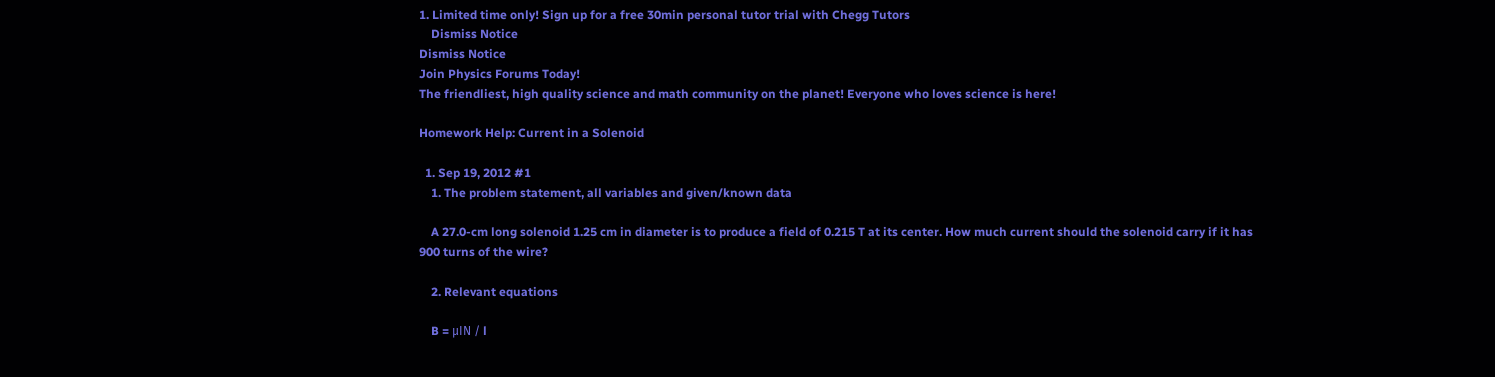1. Limited time only! Sign up for a free 30min personal tutor trial with Chegg Tutors
    Dismiss Notice
Dismiss Notice
Join Physics Forums Today!
The friendliest, high quality science and math community on the planet! Everyone who loves science is here!

Homework Help: Current in a Solenoid

  1. Sep 19, 2012 #1
    1. The problem statement, all variables and given/known data

    A 27.0-cm long solenoid 1.25 cm in diameter is to produce a field of 0.215 T at its center. How much current should the solenoid carry if it has 900 turns of the wire?

    2. Relevant equations

    B = μIN / l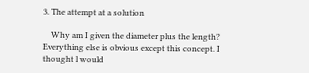3. The attempt at a solution

    Why am I given the diameter plus the length? Everything else is obvious except this concept. I thought l would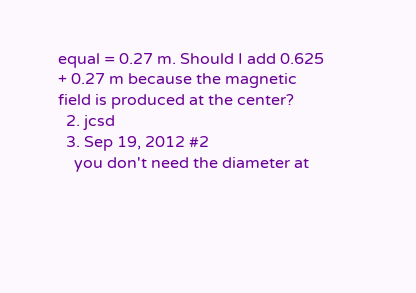equal = 0.27 m. Should I add 0.625 + 0.27 m because the magnetic field is produced at the center?
  2. jcsd
  3. Sep 19, 2012 #2
    you don't need the diameter at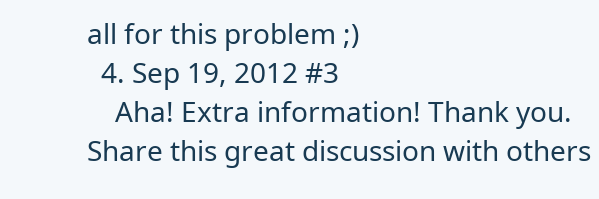all for this problem ;)
  4. Sep 19, 2012 #3
    Aha! Extra information! Thank you.
Share this great discussion with others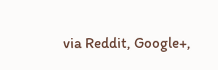via Reddit, Google+,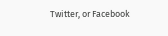Twitter, or Facebook